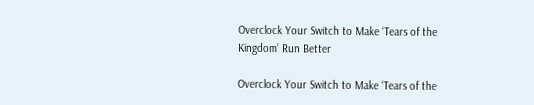Overclock Your Switch to Make ‘Tears of the Kingdom’ Run Better

Overclock Your Switch to Make ‘Tears of the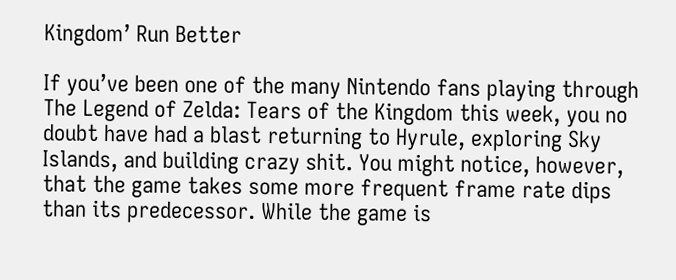Kingdom’ Run Better

If you’ve been one of the many Nintendo fans playing through The Legend of Zelda: Tears of the Kingdom this week, you no doubt have had a blast returning to Hyrule, exploring Sky Islands, and building crazy shit. You might notice, however, that the game takes some more frequent frame rate dips than its predecessor. While the game is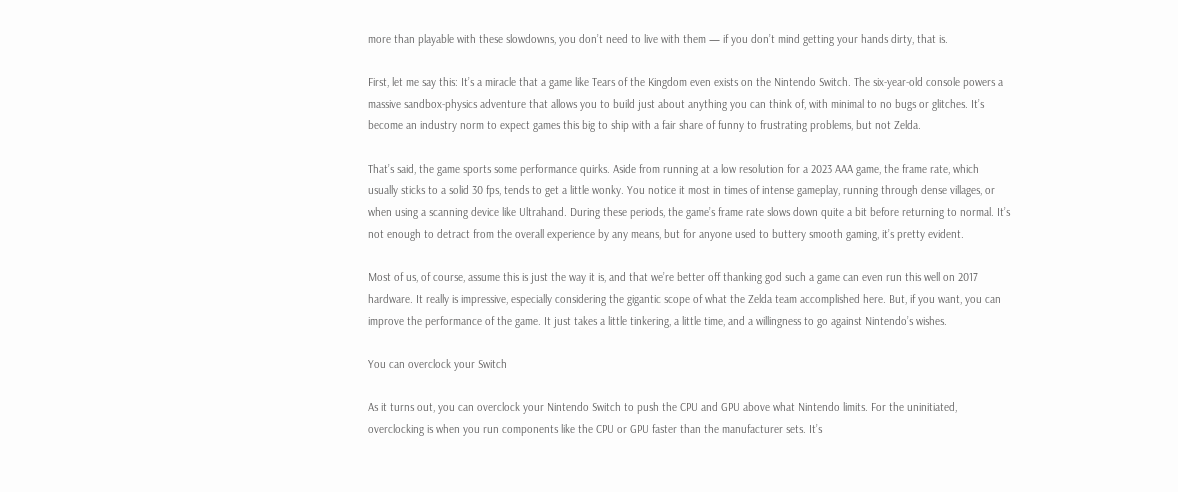more than playable with these slowdowns, you don’t need to live with them — if you don’t mind getting your hands dirty, that is.

First, let me say this: It’s a miracle that a game like Tears of the Kingdom even exists on the Nintendo Switch. The six-year-old console powers a massive sandbox-physics adventure that allows you to build just about anything you can think of, with minimal to no bugs or glitches. It’s become an industry norm to expect games this big to ship with a fair share of funny to frustrating problems, but not Zelda.

That’s said, the game sports some performance quirks. Aside from running at a low resolution for a 2023 AAA game, the frame rate, which usually sticks to a solid 30 fps, tends to get a little wonky. You notice it most in times of intense gameplay, running through dense villages, or when using a scanning device like Ultrahand. During these periods, the game’s frame rate slows down quite a bit before returning to normal. It’s not enough to detract from the overall experience by any means, but for anyone used to buttery smooth gaming, it’s pretty evident.

Most of us, of course, assume this is just the way it is, and that we’re better off thanking god such a game can even run this well on 2017 hardware. It really is impressive, especially considering the gigantic scope of what the Zelda team accomplished here. But, if you want, you can improve the performance of the game. It just takes a little tinkering, a little time, and a willingness to go against Nintendo’s wishes.

You can overclock your Switch

As it turns out, you can overclock your Nintendo Switch to push the CPU and GPU above what Nintendo limits. For the uninitiated, overclocking is when you run components like the CPU or GPU faster than the manufacturer sets. It’s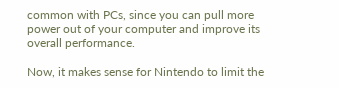common with PCs, since you can pull more power out of your computer and improve its overall performance.

Now, it makes sense for Nintendo to limit the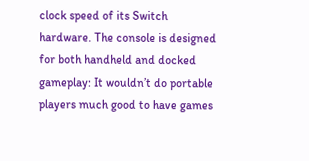clock speed of its Switch hardware. The console is designed for both handheld and docked gameplay: It wouldn’t do portable players much good to have games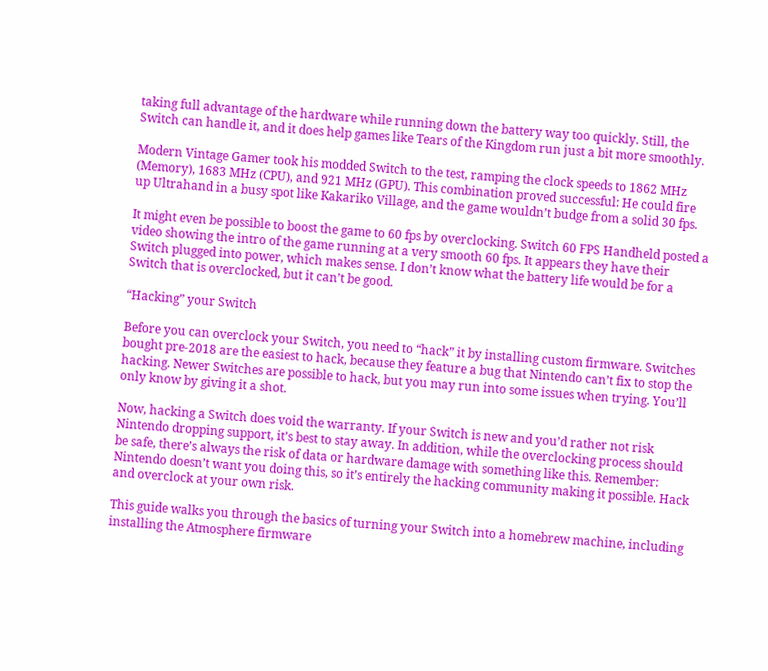taking full advantage of the hardware while running down the battery way too quickly. Still, the Switch can handle it, and it does help games like Tears of the Kingdom run just a bit more smoothly.

Modern Vintage Gamer took his modded Switch to the test, ramping the clock speeds to 1862 MHz (Memory), 1683 MHz (CPU), and 921 MHz (GPU). This combination proved successful: He could fire up Ultrahand in a busy spot like Kakariko Village, and the game wouldn’t budge from a solid 30 fps.

It might even be possible to boost the game to 60 fps by overclocking. Switch 60 FPS Handheld posted a video showing the intro of the game running at a very smooth 60 fps. It appears they have their Switch plugged into power, which makes sense. I don’t know what the battery life would be for a Switch that is overclocked, but it can’t be good.

“Hacking” your Switch

Before you can overclock your Switch, you need to “hack” it by installing custom firmware. Switches bought pre-2018 are the easiest to hack, because they feature a bug that Nintendo can’t fix to stop the hacking. Newer Switches are possible to hack, but you may run into some issues when trying. You’ll only know by giving it a shot.

Now, hacking a Switch does void the warranty. If your Switch is new and you’d rather not risk Nintendo dropping support, it’s best to stay away. In addition, while the overclocking process should be safe, there’s always the risk of data or hardware damage with something like this. Remember: Nintendo doesn’t want you doing this, so it’s entirely the hacking community making it possible. Hack and overclock at your own risk.

This guide walks you through the basics of turning your Switch into a homebrew machine, including installing the Atmosphere firmware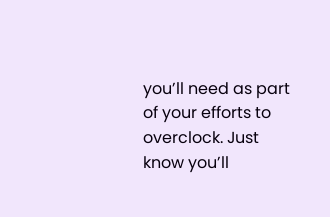you’ll need as part of your efforts to overclock. Just know you’ll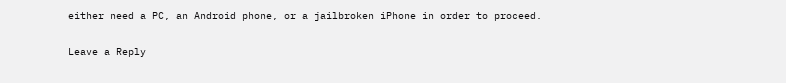either need a PC, an Android phone, or a jailbroken iPhone in order to proceed.


Leave a Reply